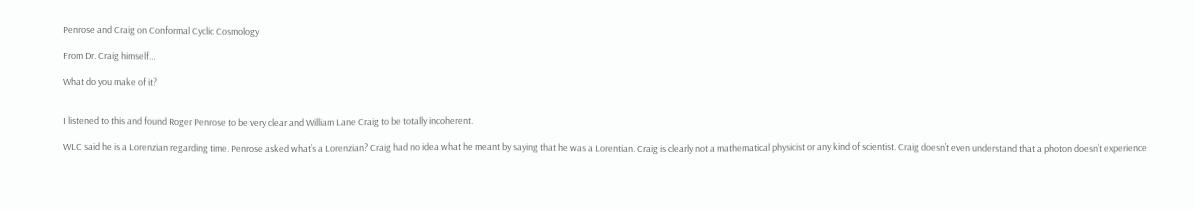Penrose and Craig on Conformal Cyclic Cosmology

From Dr. Craig himself…

What do you make of it?


I listened to this and found Roger Penrose to be very clear and William Lane Craig to be totally incoherent.

WLC said he is a Lorenzian regarding time. Penrose asked what’s a Lorenzian? Craig had no idea what he meant by saying that he was a Lorentian. Craig is clearly not a mathematical physicist or any kind of scientist. Craig doesn’t even understand that a photon doesn’t experience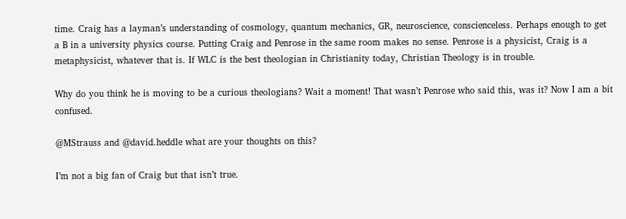time. Craig has a layman’s understanding of cosmology, quantum mechanics, GR, neuroscience, conscienceless. Perhaps enough to get a B in a university physics course. Putting Craig and Penrose in the same room makes no sense. Penrose is a physicist, Craig is a metaphysicist, whatever that is. If WLC is the best theologian in Christianity today, Christian Theology is in trouble.

Why do you think he is moving to be a curious theologians? Wait a moment! That wasn’t Penrose who said this, was it? Now I am a bit confused.

@MStrauss and @david.heddle what are your thoughts on this?

I’m not a big fan of Craig but that isn’t true.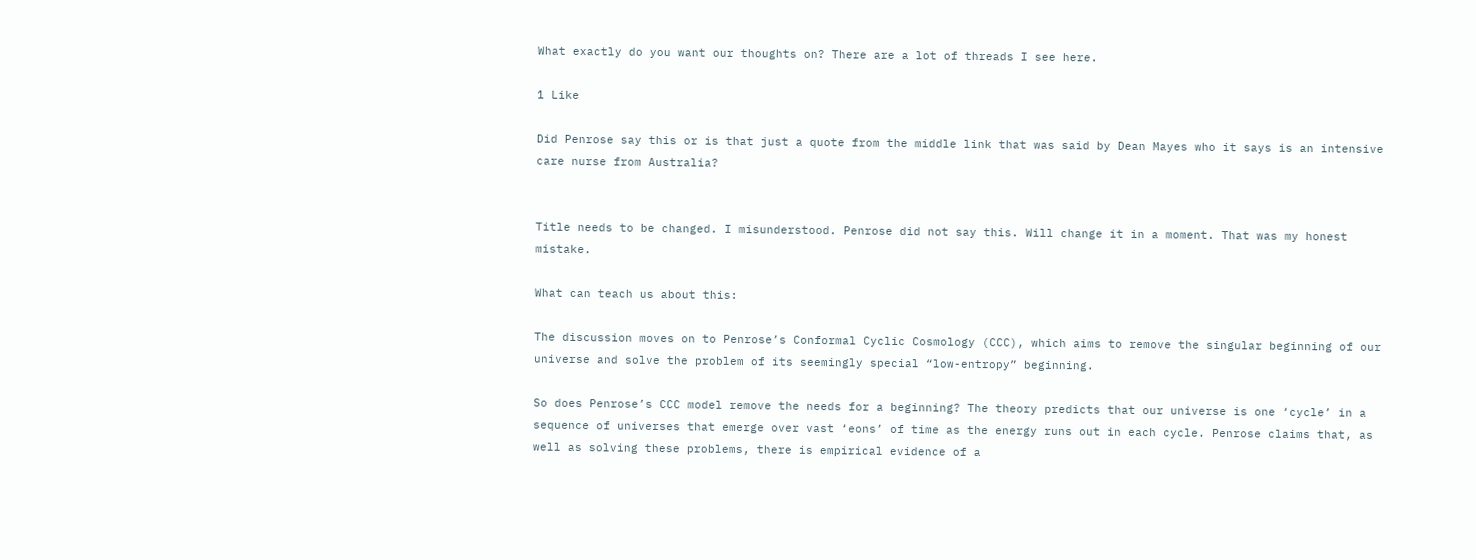What exactly do you want our thoughts on? There are a lot of threads I see here.

1 Like

Did Penrose say this or is that just a quote from the middle link that was said by Dean Mayes who it says is an intensive care nurse from Australia?


Title needs to be changed. I misunderstood. Penrose did not say this. Will change it in a moment. That was my honest mistake.

What can teach us about this:

The discussion moves on to Penrose’s Conformal Cyclic Cosmology (CCC), which aims to remove the singular beginning of our universe and solve the problem of its seemingly special “low-entropy” beginning.

So does Penrose’s CCC model remove the needs for a beginning? The theory predicts that our universe is one ‘cycle’ in a sequence of universes that emerge over vast ‘eons’ of time as the energy runs out in each cycle. Penrose claims that, as well as solving these problems, there is empirical evidence of a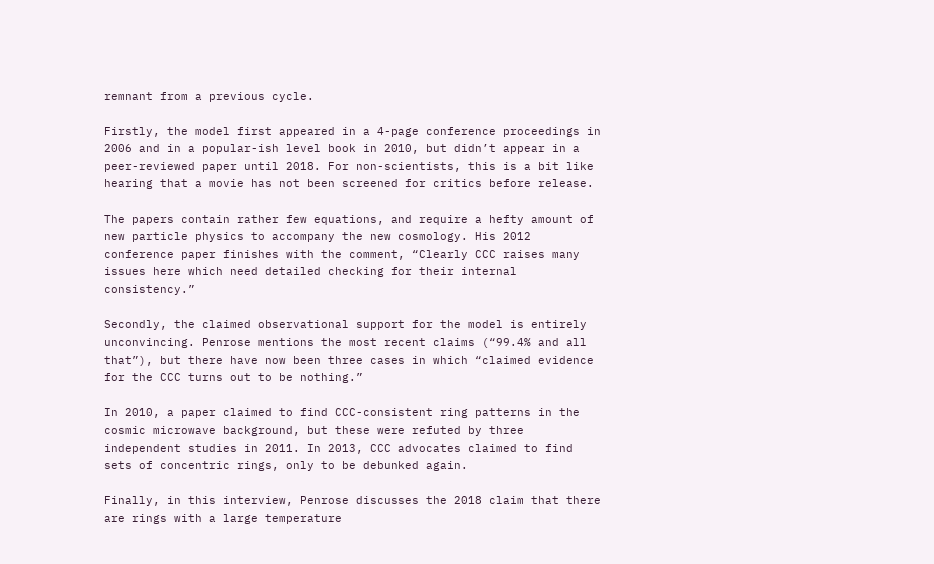remnant from a previous cycle.

Firstly, the model first appeared in a 4-page conference proceedings in 2006 and in a popular-ish level book in 2010, but didn’t appear in a peer-reviewed paper until 2018. For non-scientists, this is a bit like hearing that a movie has not been screened for critics before release.

The papers contain rather few equations, and require a hefty amount of new particle physics to accompany the new cosmology. His 2012 conference paper finishes with the comment, “Clearly CCC raises many issues here which need detailed checking for their internal consistency.”

Secondly, the claimed observational support for the model is entirely unconvincing. Penrose mentions the most recent claims (“99.4% and all that”), but there have now been three cases in which “claimed evidence for the CCC turns out to be nothing.”

In 2010, a paper claimed to find CCC-consistent ring patterns in the cosmic microwave background, but these were refuted by three independent studies in 2011. In 2013, CCC advocates claimed to find sets of concentric rings, only to be debunked again.

Finally, in this interview, Penrose discusses the 2018 claim that there are rings with a large temperature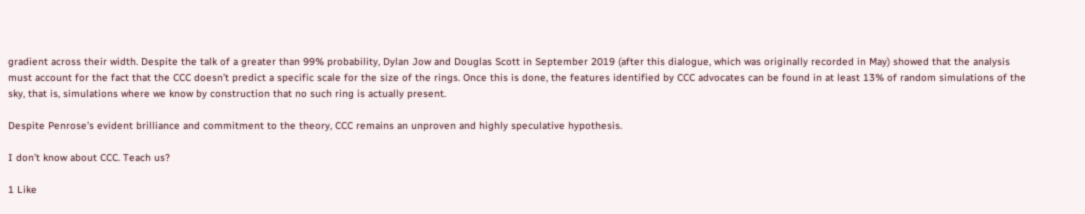gradient across their width. Despite the talk of a greater than 99% probability, Dylan Jow and Douglas Scott in September 2019 (after this dialogue, which was originally recorded in May) showed that the analysis must account for the fact that the CCC doesn’t predict a specific scale for the size of the rings. Once this is done, the features identified by CCC advocates can be found in at least 13% of random simulations of the sky, that is, simulations where we know by construction that no such ring is actually present.

Despite Penrose’s evident brilliance and commitment to the theory, CCC remains an unproven and highly speculative hypothesis.

I don’t know about CCC. Teach us?

1 Like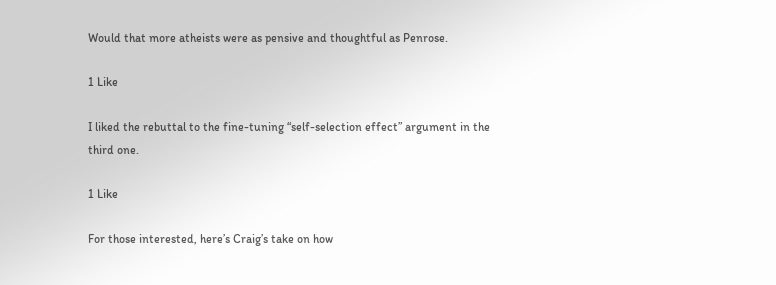Would that more atheists were as pensive and thoughtful as Penrose.

1 Like

I liked the rebuttal to the fine-tuning “self-selection effect” argument in the third one.

1 Like

For those interested, here’s Craig’s take on how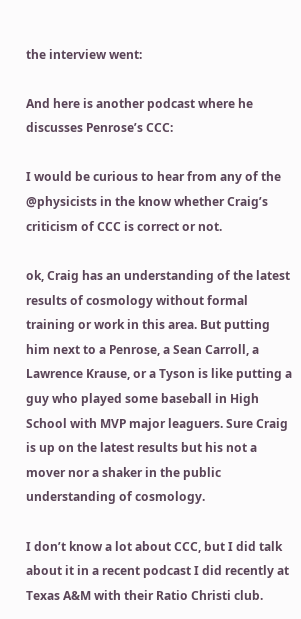the interview went:

And here is another podcast where he discusses Penrose’s CCC:

I would be curious to hear from any of the @physicists in the know whether Craig’s criticism of CCC is correct or not.

ok, Craig has an understanding of the latest results of cosmology without formal training or work in this area. But putting him next to a Penrose, a Sean Carroll, a Lawrence Krause, or a Tyson is like putting a guy who played some baseball in High School with MVP major leaguers. Sure Craig is up on the latest results but his not a mover nor a shaker in the public understanding of cosmology.

I don’t know a lot about CCC, but I did talk about it in a recent podcast I did recently at Texas A&M with their Ratio Christi club.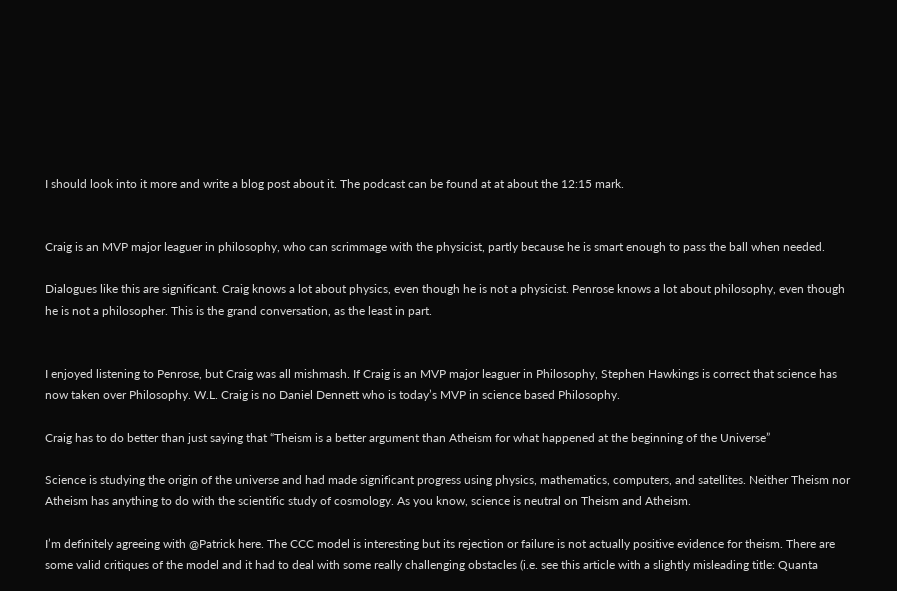I should look into it more and write a blog post about it. The podcast can be found at at about the 12:15 mark.


Craig is an MVP major leaguer in philosophy, who can scrimmage with the physicist, partly because he is smart enough to pass the ball when needed.

Dialogues like this are significant. Craig knows a lot about physics, even though he is not a physicist. Penrose knows a lot about philosophy, even though he is not a philosopher. This is the grand conversation, as the least in part.


I enjoyed listening to Penrose, but Craig was all mishmash. If Craig is an MVP major leaguer in Philosophy, Stephen Hawkings is correct that science has now taken over Philosophy. W.L. Craig is no Daniel Dennett who is today’s MVP in science based Philosophy.

Craig has to do better than just saying that “Theism is a better argument than Atheism for what happened at the beginning of the Universe”

Science is studying the origin of the universe and had made significant progress using physics, mathematics, computers, and satellites. Neither Theism nor Atheism has anything to do with the scientific study of cosmology. As you know, science is neutral on Theism and Atheism.

I’m definitely agreeing with @Patrick here. The CCC model is interesting but its rejection or failure is not actually positive evidence for theism. There are some valid critiques of the model and it had to deal with some really challenging obstacles (i.e. see this article with a slightly misleading title: Quanta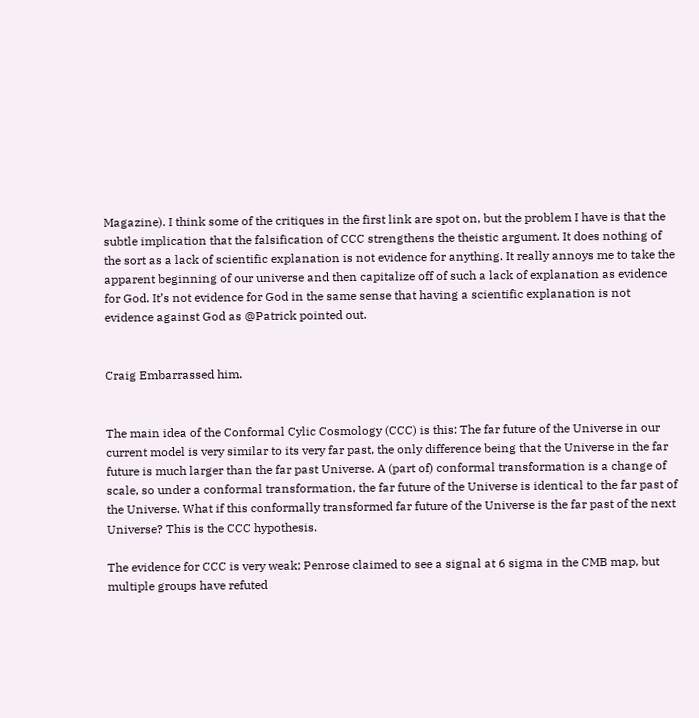Magazine). I think some of the critiques in the first link are spot on, but the problem I have is that the subtle implication that the falsification of CCC strengthens the theistic argument. It does nothing of the sort as a lack of scientific explanation is not evidence for anything. It really annoys me to take the apparent beginning of our universe and then capitalize off of such a lack of explanation as evidence for God. It’s not evidence for God in the same sense that having a scientific explanation is not evidence against God as @Patrick pointed out.


Craig Embarrassed him.


The main idea of the Conformal Cylic Cosmology (CCC) is this: The far future of the Universe in our current model is very similar to its very far past, the only difference being that the Universe in the far future is much larger than the far past Universe. A (part of) conformal transformation is a change of scale, so under a conformal transformation, the far future of the Universe is identical to the far past of the Universe. What if this conformally transformed far future of the Universe is the far past of the next Universe? This is the CCC hypothesis.

The evidence for CCC is very weak; Penrose claimed to see a signal at 6 sigma in the CMB map, but multiple groups have refuted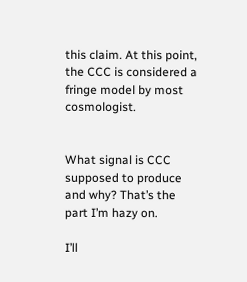this claim. At this point, the CCC is considered a fringe model by most cosmologist.


What signal is CCC supposed to produce and why? That’s the part I’m hazy on.

I’ll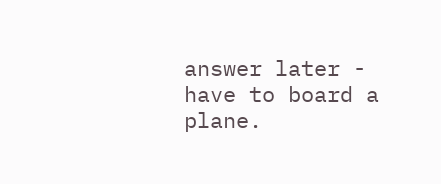answer later - have to board a plane.